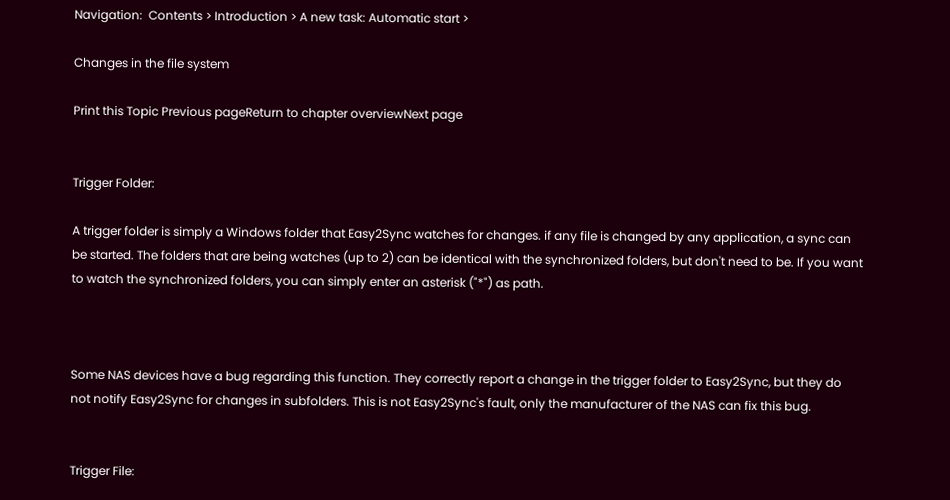Navigation:  Contents > Introduction > A new task: Automatic start >

Changes in the file system

Print this Topic Previous pageReturn to chapter overviewNext page


Trigger Folder:

A trigger folder is simply a Windows folder that Easy2Sync watches for changes. if any file is changed by any application, a sync can be started. The folders that are being watches (up to 2) can be identical with the synchronized folders, but don't need to be. If you want to watch the synchronized folders, you can simply enter an asterisk ("*") as path.



Some NAS devices have a bug regarding this function. They correctly report a change in the trigger folder to Easy2Sync, but they do not notify Easy2Sync for changes in subfolders. This is not Easy2Sync's fault, only the manufacturer of the NAS can fix this bug.


Trigger File: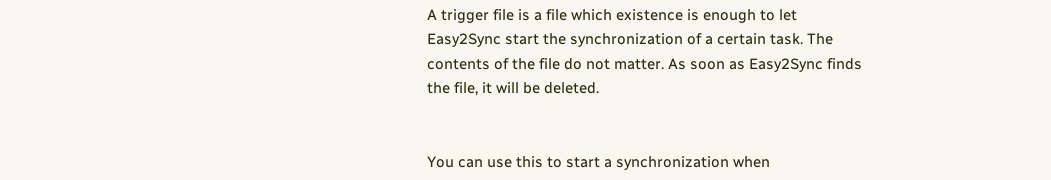A trigger file is a file which existence is enough to let Easy2Sync start the synchronization of a certain task. The contents of the file do not matter. As soon as Easy2Sync finds the file, it will be deleted.


You can use this to start a synchronization when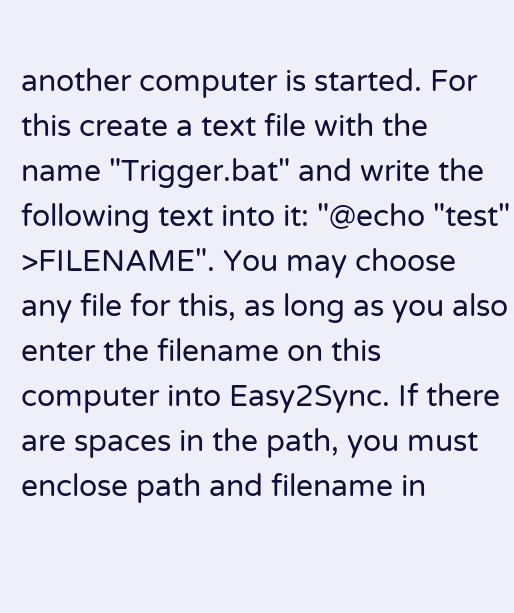another computer is started. For this create a text file with the name "Trigger.bat" and write the following text into it: "@echo "test" >FILENAME". You may choose any file for this, as long as you also enter the filename on this computer into Easy2Sync. If there are spaces in the path, you must enclose path and filename in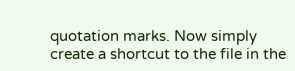quotation marks. Now simply create a shortcut to the file in the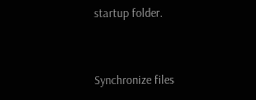startup folder.


Synchronize files